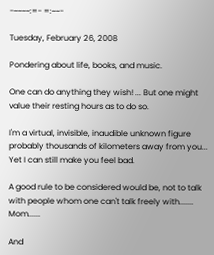-~~~~:=- =:~~-

Tuesday, February 26, 2008

Pondering about life, books, and music.

One can do anything they wish! ... But one might value their resting hours as to do so.

I'm a virtual, invisible, inaudible unknown figure probably thousands of kilometers away from you... Yet I can still make you feel bad.

A good rule to be considered would be, not to talk with people whom one can't talk freely with....... Mom......

And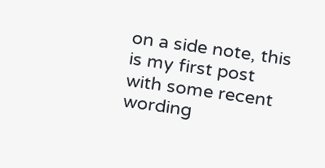on a side note, this is my first post with some recent wording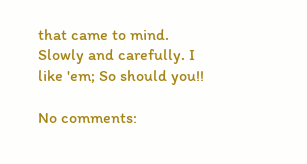that came to mind. Slowly and carefully. I like 'em; So should you!!

No comments: